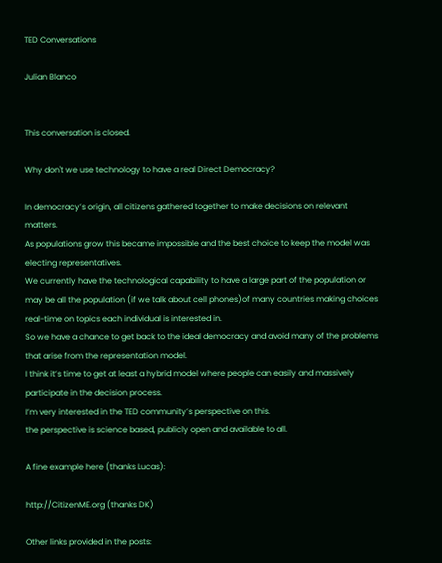TED Conversations

Julian Blanco


This conversation is closed.

Why don't we use technology to have a real Direct Democracy?

In democracy’s origin, all citizens gathered together to make decisions on relevant matters.
As populations grow this became impossible and the best choice to keep the model was electing representatives.
We currently have the technological capability to have a large part of the population or may be all the population (if we talk about cell phones)of many countries making choices real-time on topics each individual is interested in.
So we have a chance to get back to the ideal democracy and avoid many of the problems that arise from the representation model.
I think it’s time to get at least a hybrid model where people can easily and massively participate in the decision process.
I’m very interested in the TED community’s perspective on this.
the perspective is science based, publicly open and available to all.

A fine example here (thanks Lucas):

http://CitizenME.org (thanks DK)

Other links provided in the posts: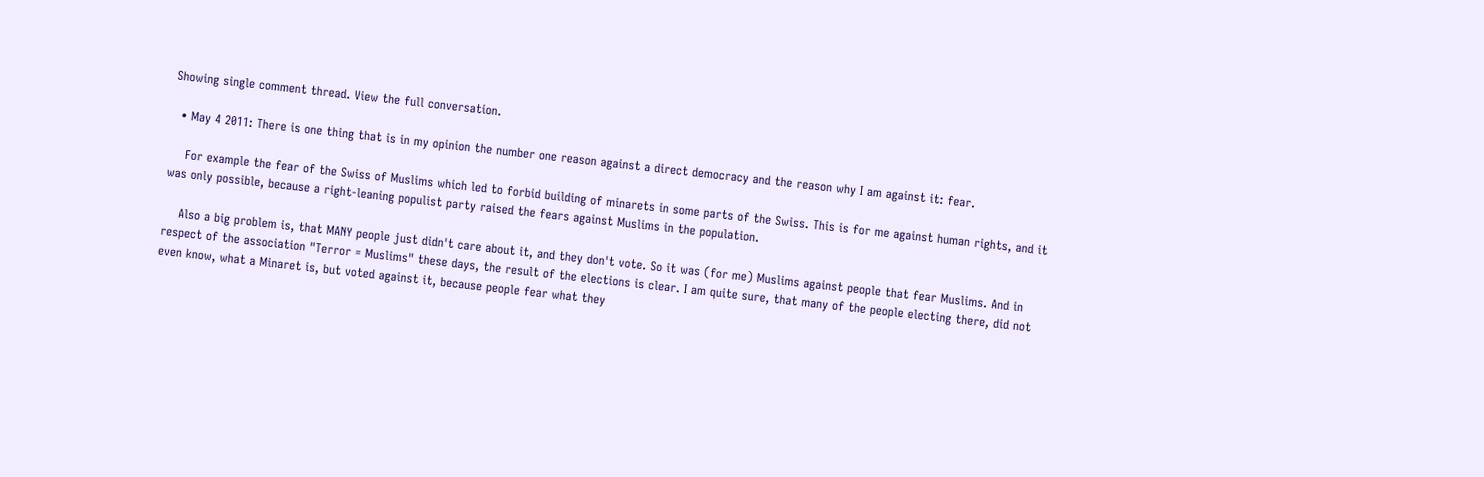Showing single comment thread. View the full conversation.

  • May 4 2011: There is one thing that is in my opinion the number one reason against a direct democracy and the reason why I am against it: fear.

    For example the fear of the Swiss of Muslims which led to forbid building of minarets in some parts of the Swiss. This is for me against human rights, and it was only possible, because a right-leaning populist party raised the fears against Muslims in the population.

    Also a big problem is, that MANY people just didn't care about it, and they don't vote. So it was (for me) Muslims against people that fear Muslims. And in respect of the association "Terror = Muslims" these days, the result of the elections is clear. I am quite sure, that many of the people electing there, did not even know, what a Minaret is, but voted against it, because people fear what they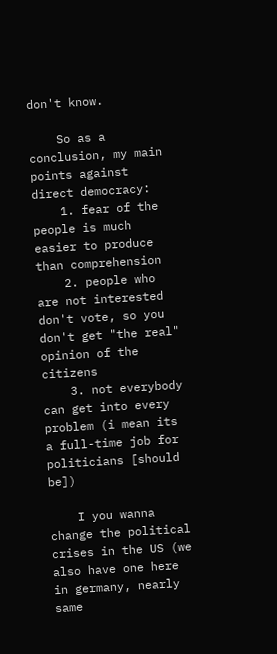don't know.

    So as a conclusion, my main points against direct democracy:
    1. fear of the people is much easier to produce than comprehension
    2. people who are not interested don't vote, so you don't get "the real" opinion of the citizens
    3. not everybody can get into every problem (i mean its a full-time job for politicians [should be])

    I you wanna change the political crises in the US (we also have one here in germany, nearly same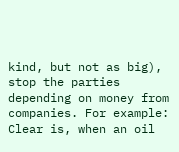kind, but not as big), stop the parties depending on money from companies. For example: Clear is, when an oil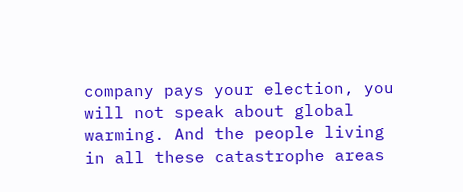company pays your election, you will not speak about global warming. And the people living in all these catastrophe areas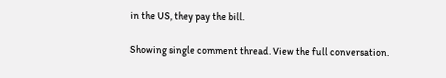in the US, they pay the bill.

Showing single comment thread. View the full conversation.